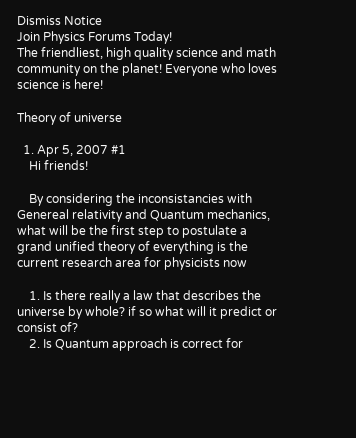Dismiss Notice
Join Physics Forums Today!
The friendliest, high quality science and math community on the planet! Everyone who loves science is here!

Theory of universe

  1. Apr 5, 2007 #1
    Hi friends!

    By considering the inconsistancies with Genereal relativity and Quantum mechanics, what will be the first step to postulate a grand unified theory of everything is the current research area for physicists now

    1. Is there really a law that describes the universe by whole? if so what will it predict or consist of?
    2. Is Quantum approach is correct for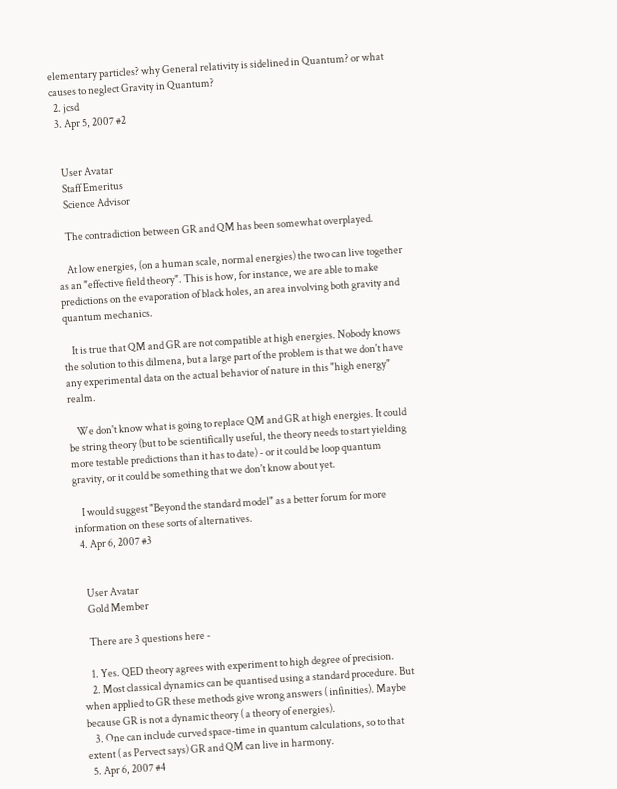elementary particles? why General relativity is sidelined in Quantum? or what causes to neglect Gravity in Quantum?
  2. jcsd
  3. Apr 5, 2007 #2


    User Avatar
    Staff Emeritus
    Science Advisor

    The contradiction between GR and QM has been somewhat overplayed.

    At low energies, (on a human scale, normal energies) the two can live together as an "effective field theory". This is how, for instance, we are able to make predictions on the evaporation of black holes, an area involving both gravity and quantum mechanics.

    It is true that QM and GR are not compatible at high energies. Nobody knows the solution to this dilmena, but a large part of the problem is that we don't have any experimental data on the actual behavior of nature in this "high energy" realm.

    We don't know what is going to replace QM and GR at high energies. It could be string theory (but to be scientifically useful, the theory needs to start yielding more testable predictions than it has to date) - or it could be loop quantum gravity, or it could be something that we don't know about yet.

    I would suggest "Beyond the standard model" as a better forum for more information on these sorts of alternatives.
  4. Apr 6, 2007 #3


    User Avatar
    Gold Member

    There are 3 questions here -

    1. Yes. QED theory agrees with experiment to high degree of precision.
    2. Most classical dynamics can be quantised using a standard procedure. But when applied to GR these methods give wrong answers ( infinities). Maybe because GR is not a dynamic theory ( a theory of energies).
    3. One can include curved space-time in quantum calculations, so to that extent ( as Pervect says) GR and QM can live in harmony.
  5. Apr 6, 2007 #4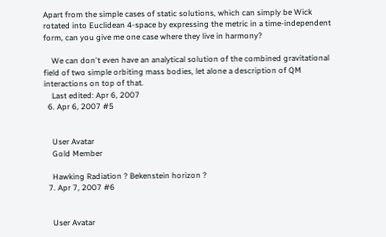Apart from the simple cases of static solutions, which can simply be Wick rotated into Euclidean 4-space by expressing the metric in a time-independent form, can you give me one case where they live in harmony?

    We can don't even have an analytical solution of the combined gravitational field of two simple orbiting mass bodies, let alone a description of QM interactions on top of that.
    Last edited: Apr 6, 2007
  6. Apr 6, 2007 #5


    User Avatar
    Gold Member

    Hawking Radiation ? Bekenstein horizon ?
  7. Apr 7, 2007 #6


    User Avatar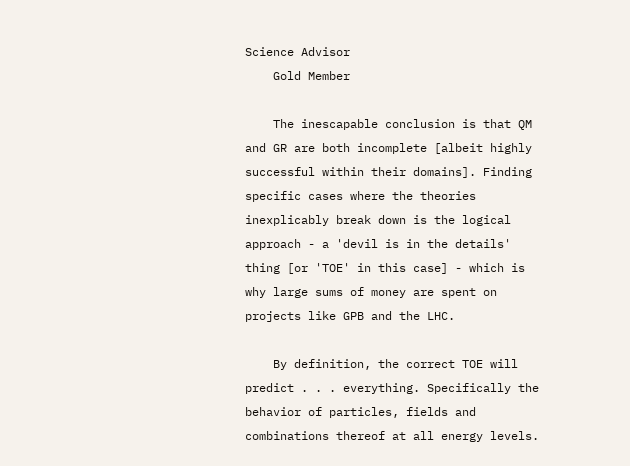Science Advisor
    Gold Member

    The inescapable conclusion is that QM and GR are both incomplete [albeit highly successful within their domains]. Finding specific cases where the theories inexplicably break down is the logical approach - a 'devil is in the details' thing [or 'TOE' in this case] - which is why large sums of money are spent on projects like GPB and the LHC.

    By definition, the correct TOE will predict . . . everything. Specifically the behavior of particles, fields and combinations thereof at all energy levels.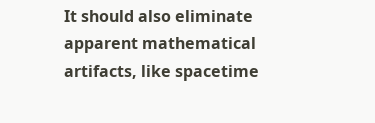It should also eliminate apparent mathematical artifacts, like spacetime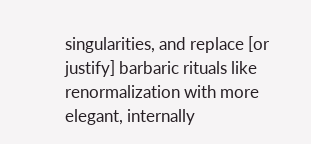singularities, and replace [or justify] barbaric rituals like renormalization with more elegant, internally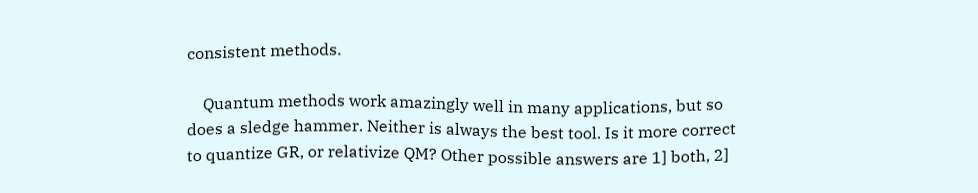consistent methods.

    Quantum methods work amazingly well in many applications, but so does a sledge hammer. Neither is always the best tool. Is it more correct to quantize GR, or relativize QM? Other possible answers are 1] both, 2]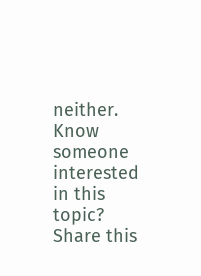neither.
Know someone interested in this topic? Share this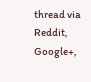thread via Reddit, Google+,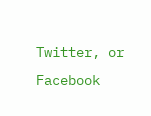Twitter, or Facebook